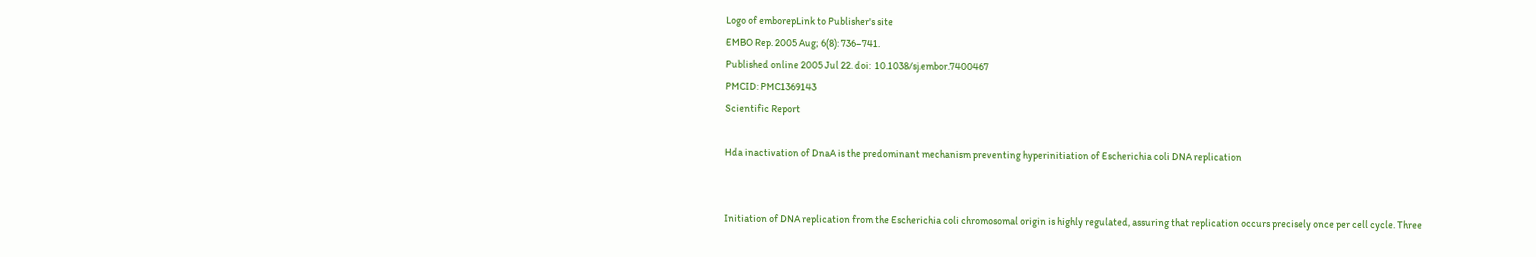Logo of emborepLink to Publisher's site
EMBO Rep. 2005 Aug; 6(8): 736–741.
Published online 2005 Jul 22. doi:  10.1038/sj.embor.7400467
PMCID: PMC1369143
Scientific Report

Hda inactivation of DnaA is the predominant mechanism preventing hyperinitiation of Escherichia coli DNA replication


Initiation of DNA replication from the Escherichia coli chromosomal origin is highly regulated, assuring that replication occurs precisely once per cell cycle. Three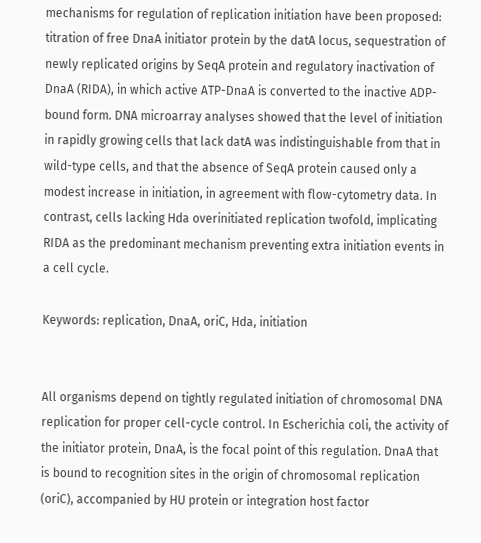mechanisms for regulation of replication initiation have been proposed: titration of free DnaA initiator protein by the datA locus, sequestration of newly replicated origins by SeqA protein and regulatory inactivation of DnaA (RIDA), in which active ATP-DnaA is converted to the inactive ADP-bound form. DNA microarray analyses showed that the level of initiation in rapidly growing cells that lack datA was indistinguishable from that in wild-type cells, and that the absence of SeqA protein caused only a modest increase in initiation, in agreement with flow-cytometry data. In contrast, cells lacking Hda overinitiated replication twofold, implicating RIDA as the predominant mechanism preventing extra initiation events in a cell cycle.

Keywords: replication, DnaA, oriC, Hda, initiation


All organisms depend on tightly regulated initiation of chromosomal DNA replication for proper cell-cycle control. In Escherichia coli, the activity of the initiator protein, DnaA, is the focal point of this regulation. DnaA that is bound to recognition sites in the origin of chromosomal replication (oriC), accompanied by HU protein or integration host factor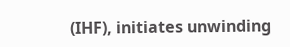(IHF), initiates unwinding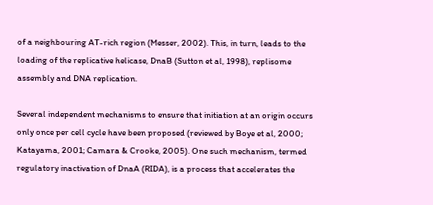of a neighbouring AT-rich region (Messer, 2002). This, in turn, leads to the loading of the replicative helicase, DnaB (Sutton et al, 1998), replisome assembly and DNA replication.

Several independent mechanisms to ensure that initiation at an origin occurs only once per cell cycle have been proposed (reviewed by Boye et al, 2000; Katayama, 2001; Camara & Crooke, 2005). One such mechanism, termed regulatory inactivation of DnaA (RIDA), is a process that accelerates the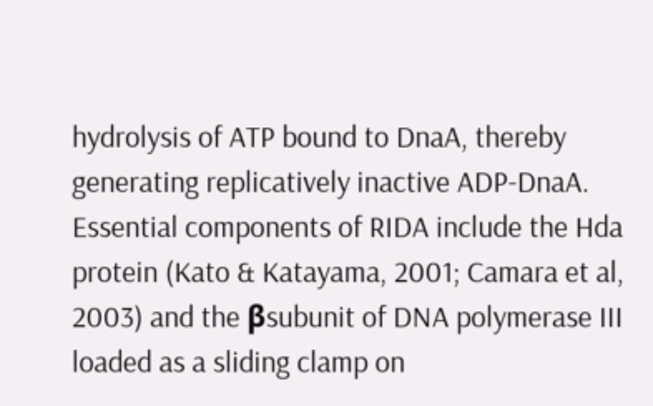hydrolysis of ATP bound to DnaA, thereby generating replicatively inactive ADP-DnaA. Essential components of RIDA include the Hda protein (Kato & Katayama, 2001; Camara et al, 2003) and the βsubunit of DNA polymerase III loaded as a sliding clamp on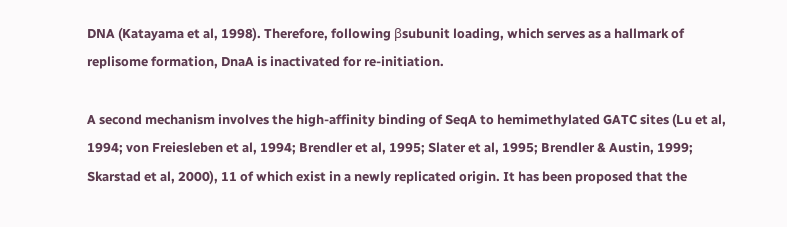DNA (Katayama et al, 1998). Therefore, following βsubunit loading, which serves as a hallmark of replisome formation, DnaA is inactivated for re-initiation.

A second mechanism involves the high-affinity binding of SeqA to hemimethylated GATC sites (Lu et al, 1994; von Freiesleben et al, 1994; Brendler et al, 1995; Slater et al, 1995; Brendler & Austin, 1999; Skarstad et al, 2000), 11 of which exist in a newly replicated origin. It has been proposed that the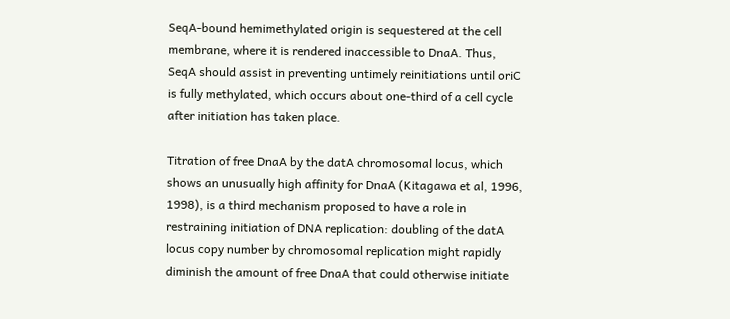SeqA-bound hemimethylated origin is sequestered at the cell membrane, where it is rendered inaccessible to DnaA. Thus, SeqA should assist in preventing untimely reinitiations until oriC is fully methylated, which occurs about one-third of a cell cycle after initiation has taken place.

Titration of free DnaA by the datA chromosomal locus, which shows an unusually high affinity for DnaA (Kitagawa et al, 1996, 1998), is a third mechanism proposed to have a role in restraining initiation of DNA replication: doubling of the datA locus copy number by chromosomal replication might rapidly diminish the amount of free DnaA that could otherwise initiate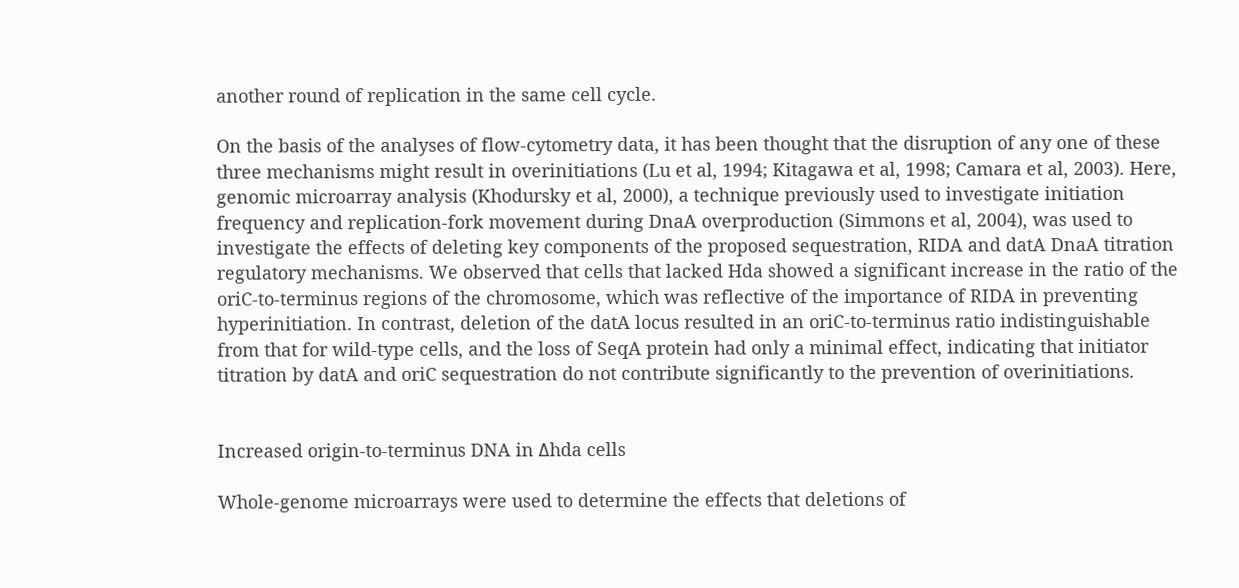another round of replication in the same cell cycle.

On the basis of the analyses of flow-cytometry data, it has been thought that the disruption of any one of these three mechanisms might result in overinitiations (Lu et al, 1994; Kitagawa et al, 1998; Camara et al, 2003). Here, genomic microarray analysis (Khodursky et al, 2000), a technique previously used to investigate initiation frequency and replication-fork movement during DnaA overproduction (Simmons et al, 2004), was used to investigate the effects of deleting key components of the proposed sequestration, RIDA and datA DnaA titration regulatory mechanisms. We observed that cells that lacked Hda showed a significant increase in the ratio of the oriC-to-terminus regions of the chromosome, which was reflective of the importance of RIDA in preventing hyperinitiation. In contrast, deletion of the datA locus resulted in an oriC-to-terminus ratio indistinguishable from that for wild-type cells, and the loss of SeqA protein had only a minimal effect, indicating that initiator titration by datA and oriC sequestration do not contribute significantly to the prevention of overinitiations.


Increased origin-to-terminus DNA in Δhda cells

Whole-genome microarrays were used to determine the effects that deletions of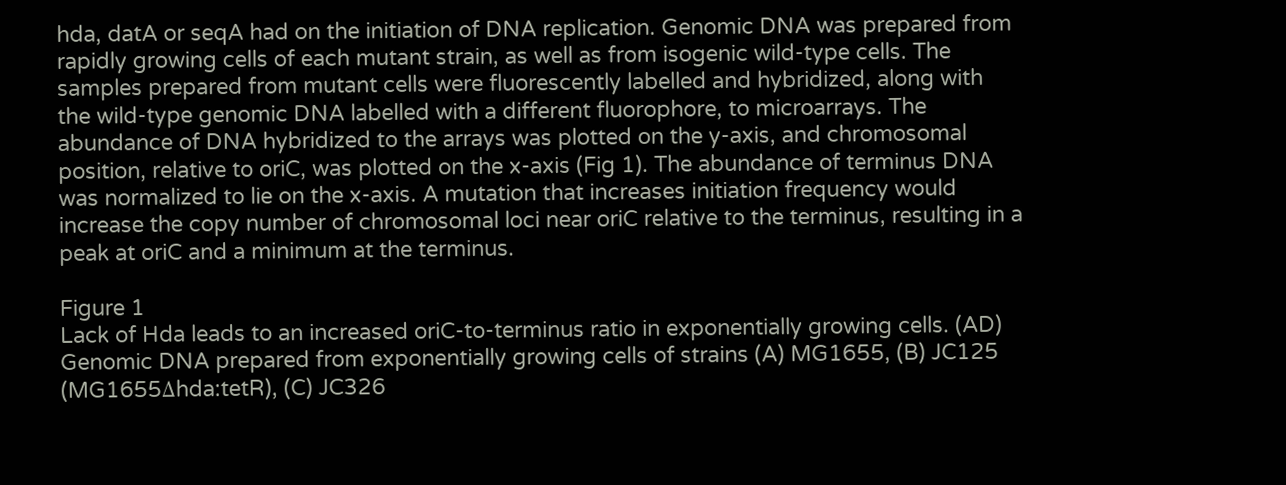hda, datA or seqA had on the initiation of DNA replication. Genomic DNA was prepared from rapidly growing cells of each mutant strain, as well as from isogenic wild-type cells. The samples prepared from mutant cells were fluorescently labelled and hybridized, along with the wild-type genomic DNA labelled with a different fluorophore, to microarrays. The abundance of DNA hybridized to the arrays was plotted on the y-axis, and chromosomal position, relative to oriC, was plotted on the x-axis (Fig 1). The abundance of terminus DNA was normalized to lie on the x-axis. A mutation that increases initiation frequency would increase the copy number of chromosomal loci near oriC relative to the terminus, resulting in a peak at oriC and a minimum at the terminus.

Figure 1
Lack of Hda leads to an increased oriC-to-terminus ratio in exponentially growing cells. (AD) Genomic DNA prepared from exponentially growing cells of strains (A) MG1655, (B) JC125 (MG1655Δhda:tetR), (C) JC326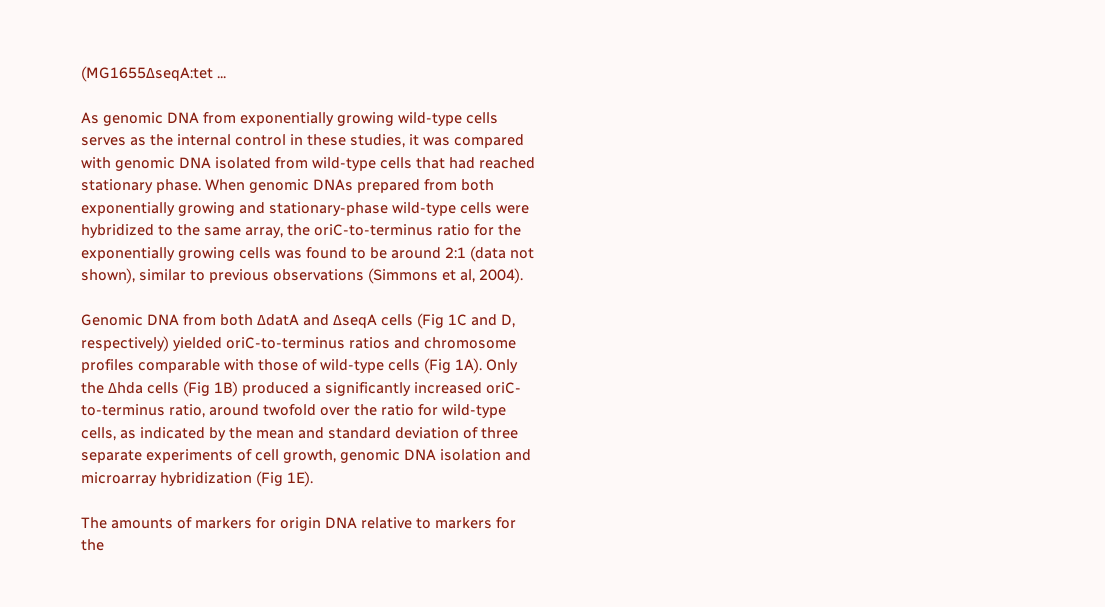(MG1655ΔseqA:tet ...

As genomic DNA from exponentially growing wild-type cells serves as the internal control in these studies, it was compared with genomic DNA isolated from wild-type cells that had reached stationary phase. When genomic DNAs prepared from both exponentially growing and stationary-phase wild-type cells were hybridized to the same array, the oriC-to-terminus ratio for the exponentially growing cells was found to be around 2:1 (data not shown), similar to previous observations (Simmons et al, 2004).

Genomic DNA from both ΔdatA and ΔseqA cells (Fig 1C and D, respectively) yielded oriC-to-terminus ratios and chromosome profiles comparable with those of wild-type cells (Fig 1A). Only the Δhda cells (Fig 1B) produced a significantly increased oriC-to-terminus ratio, around twofold over the ratio for wild-type cells, as indicated by the mean and standard deviation of three separate experiments of cell growth, genomic DNA isolation and microarray hybridization (Fig 1E).

The amounts of markers for origin DNA relative to markers for the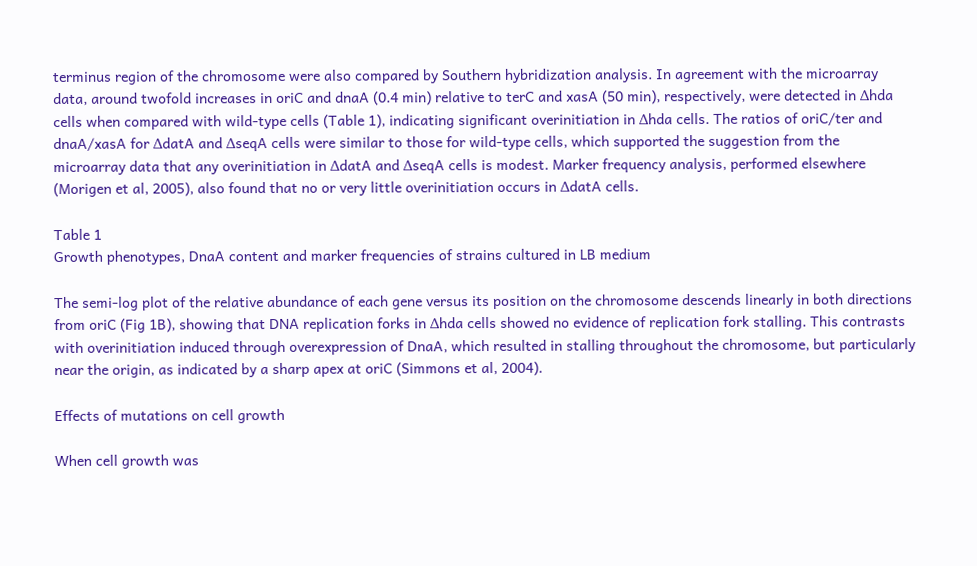terminus region of the chromosome were also compared by Southern hybridization analysis. In agreement with the microarray data, around twofold increases in oriC and dnaA (0.4 min) relative to terC and xasA (50 min), respectively, were detected in Δhda cells when compared with wild-type cells (Table 1), indicating significant overinitiation in Δhda cells. The ratios of oriC/ter and dnaA/xasA for ΔdatA and ΔseqA cells were similar to those for wild-type cells, which supported the suggestion from the microarray data that any overinitiation in ΔdatA and ΔseqA cells is modest. Marker frequency analysis, performed elsewhere (Morigen et al, 2005), also found that no or very little overinitiation occurs in ΔdatA cells.

Table 1
Growth phenotypes, DnaA content and marker frequencies of strains cultured in LB medium

The semi-log plot of the relative abundance of each gene versus its position on the chromosome descends linearly in both directions from oriC (Fig 1B), showing that DNA replication forks in Δhda cells showed no evidence of replication fork stalling. This contrasts with overinitiation induced through overexpression of DnaA, which resulted in stalling throughout the chromosome, but particularly near the origin, as indicated by a sharp apex at oriC (Simmons et al, 2004).

Effects of mutations on cell growth

When cell growth was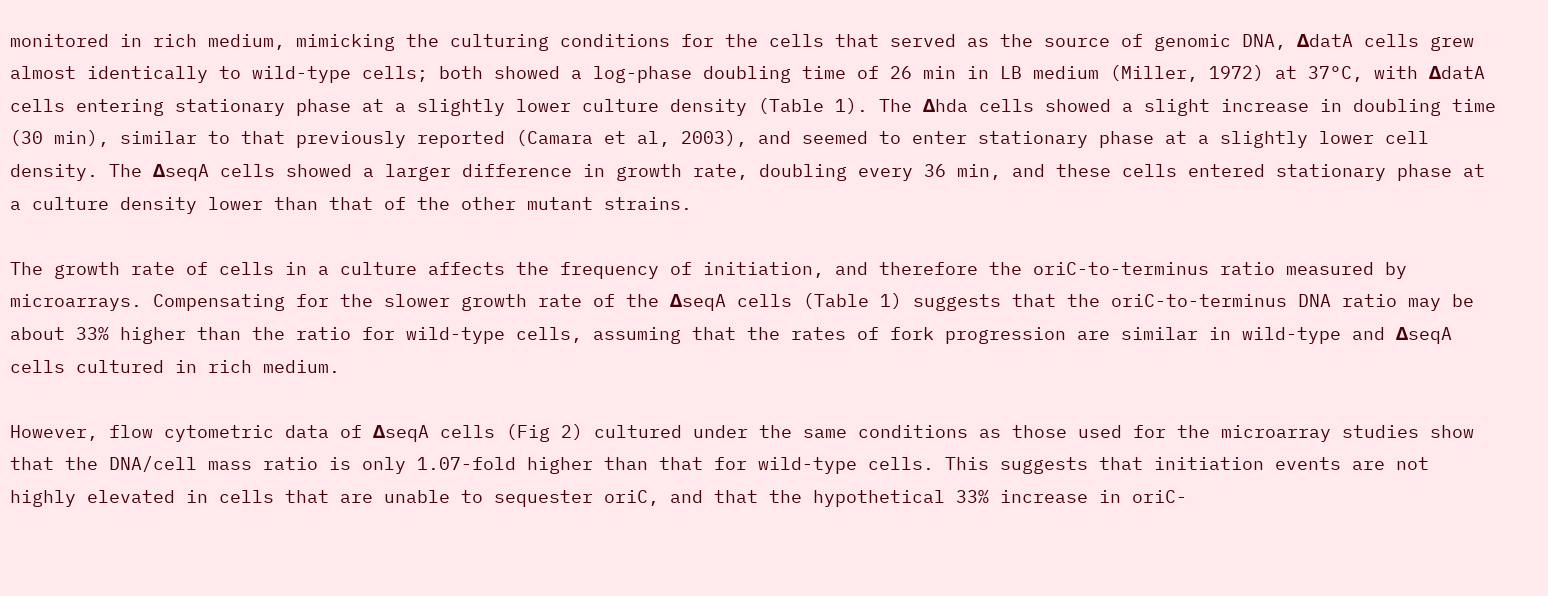monitored in rich medium, mimicking the culturing conditions for the cells that served as the source of genomic DNA, ΔdatA cells grew almost identically to wild-type cells; both showed a log-phase doubling time of 26 min in LB medium (Miller, 1972) at 37°C, with ΔdatA cells entering stationary phase at a slightly lower culture density (Table 1). The Δhda cells showed a slight increase in doubling time (30 min), similar to that previously reported (Camara et al, 2003), and seemed to enter stationary phase at a slightly lower cell density. The ΔseqA cells showed a larger difference in growth rate, doubling every 36 min, and these cells entered stationary phase at a culture density lower than that of the other mutant strains.

The growth rate of cells in a culture affects the frequency of initiation, and therefore the oriC-to-terminus ratio measured by microarrays. Compensating for the slower growth rate of the ΔseqA cells (Table 1) suggests that the oriC-to-terminus DNA ratio may be about 33% higher than the ratio for wild-type cells, assuming that the rates of fork progression are similar in wild-type and ΔseqA cells cultured in rich medium.

However, flow cytometric data of ΔseqA cells (Fig 2) cultured under the same conditions as those used for the microarray studies show that the DNA/cell mass ratio is only 1.07-fold higher than that for wild-type cells. This suggests that initiation events are not highly elevated in cells that are unable to sequester oriC, and that the hypothetical 33% increase in oriC-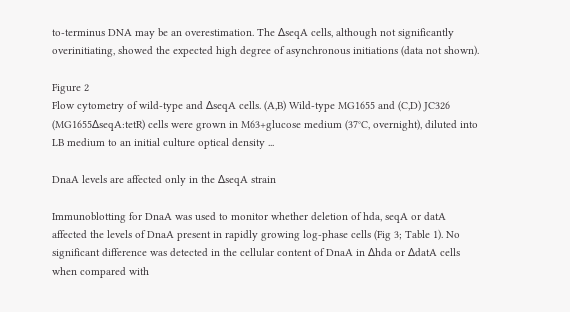to-terminus DNA may be an overestimation. The ΔseqA cells, although not significantly overinitiating, showed the expected high degree of asynchronous initiations (data not shown).

Figure 2
Flow cytometry of wild-type and ΔseqA cells. (A,B) Wild-type MG1655 and (C,D) JC326 (MG1655ΔseqA:tetR) cells were grown in M63+glucose medium (37°C, overnight), diluted into LB medium to an initial culture optical density ...

DnaA levels are affected only in the ΔseqA strain

Immunoblotting for DnaA was used to monitor whether deletion of hda, seqA or datA affected the levels of DnaA present in rapidly growing log-phase cells (Fig 3; Table 1). No significant difference was detected in the cellular content of DnaA in Δhda or ΔdatA cells when compared with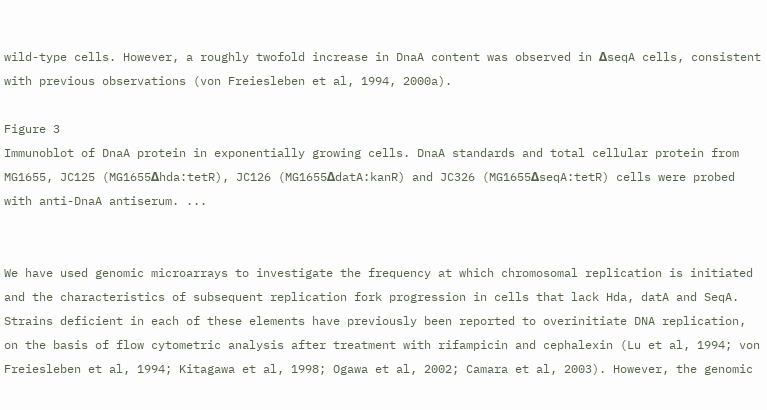wild-type cells. However, a roughly twofold increase in DnaA content was observed in ΔseqA cells, consistent with previous observations (von Freiesleben et al, 1994, 2000a).

Figure 3
Immunoblot of DnaA protein in exponentially growing cells. DnaA standards and total cellular protein from MG1655, JC125 (MG1655Δhda:tetR), JC126 (MG1655ΔdatA:kanR) and JC326 (MG1655ΔseqA:tetR) cells were probed with anti-DnaA antiserum. ...


We have used genomic microarrays to investigate the frequency at which chromosomal replication is initiated and the characteristics of subsequent replication fork progression in cells that lack Hda, datA and SeqA. Strains deficient in each of these elements have previously been reported to overinitiate DNA replication, on the basis of flow cytometric analysis after treatment with rifampicin and cephalexin (Lu et al, 1994; von Freiesleben et al, 1994; Kitagawa et al, 1998; Ogawa et al, 2002; Camara et al, 2003). However, the genomic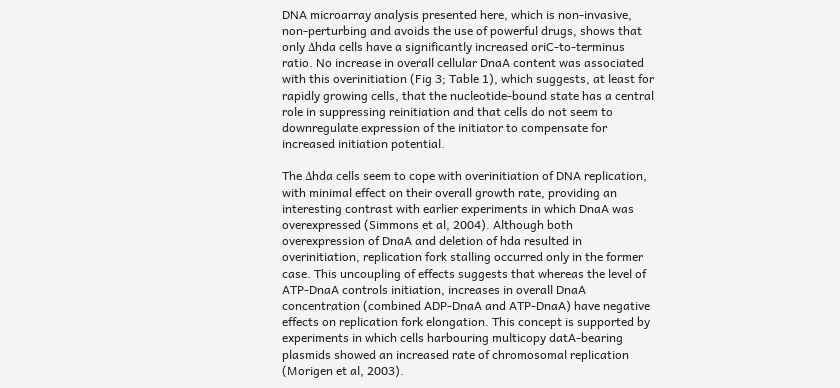DNA microarray analysis presented here, which is non-invasive, non-perturbing and avoids the use of powerful drugs, shows that only Δhda cells have a significantly increased oriC-to-terminus ratio. No increase in overall cellular DnaA content was associated with this overinitiation (Fig 3; Table 1), which suggests, at least for rapidly growing cells, that the nucleotide-bound state has a central role in suppressing reinitiation and that cells do not seem to downregulate expression of the initiator to compensate for increased initiation potential.

The Δhda cells seem to cope with overinitiation of DNA replication, with minimal effect on their overall growth rate, providing an interesting contrast with earlier experiments in which DnaA was overexpressed (Simmons et al, 2004). Although both overexpression of DnaA and deletion of hda resulted in overinitiation, replication fork stalling occurred only in the former case. This uncoupling of effects suggests that whereas the level of ATP-DnaA controls initiation, increases in overall DnaA concentration (combined ADP-DnaA and ATP-DnaA) have negative effects on replication fork elongation. This concept is supported by experiments in which cells harbouring multicopy datA-bearing plasmids showed an increased rate of chromosomal replication (Morigen et al, 2003).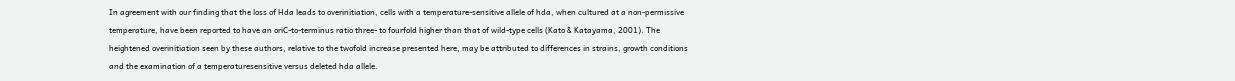In agreement with our finding that the loss of Hda leads to overinitiation, cells with a temperature-sensitive allele of hda, when cultured at a non-permissive temperature, have been reported to have an oriC-to-terminus ratio three- to fourfold higher than that of wild-type cells (Kato & Katayama, 2001). The heightened overinitiation seen by these authors, relative to the twofold increase presented here, may be attributed to differences in strains, growth conditions and the examination of a temperaturesensitive versus deleted hda allele.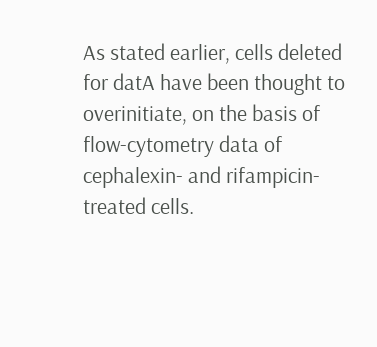As stated earlier, cells deleted for datA have been thought to overinitiate, on the basis of flow-cytometry data of cephalexin- and rifampicin-treated cells.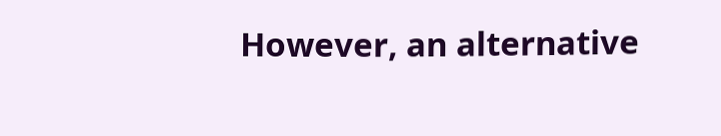However, an alternative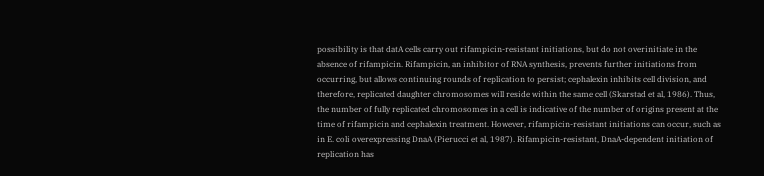possibility is that datA cells carry out rifampicin-resistant initiations, but do not overinitiate in the absence of rifampicin. Rifampicin, an inhibitor of RNA synthesis, prevents further initiations from occurring, but allows continuing rounds of replication to persist; cephalexin inhibits cell division, and therefore, replicated daughter chromosomes will reside within the same cell (Skarstad et al, 1986). Thus, the number of fully replicated chromosomes in a cell is indicative of the number of origins present at the time of rifampicin and cephalexin treatment. However, rifampicin-resistant initiations can occur, such as in E. coli overexpressing DnaA (Pierucci et al, 1987). Rifampicin-resistant, DnaA-dependent initiation of replication has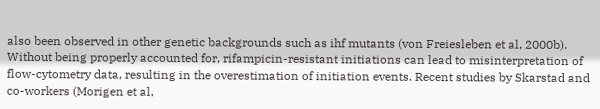also been observed in other genetic backgrounds such as ihf mutants (von Freiesleben et al, 2000b). Without being properly accounted for, rifampicin-resistant initiations can lead to misinterpretation of flow-cytometry data, resulting in the overestimation of initiation events. Recent studies by Skarstad and co-workers (Morigen et al,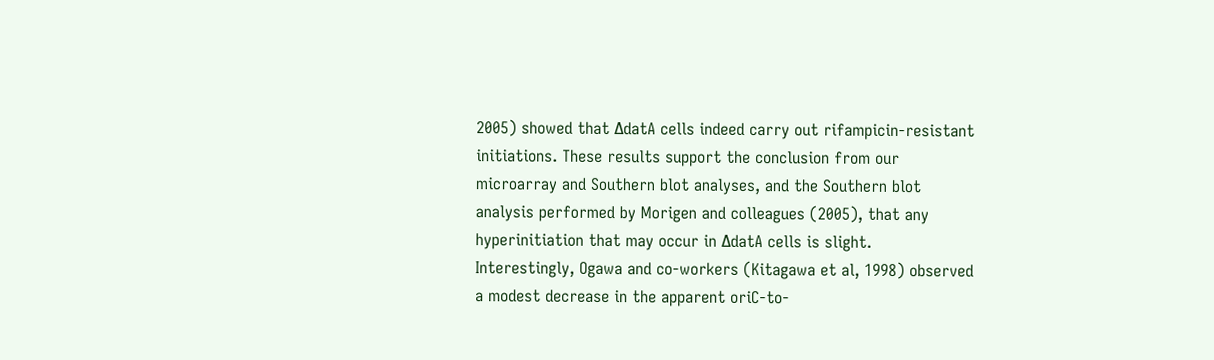2005) showed that ΔdatA cells indeed carry out rifampicin-resistant initiations. These results support the conclusion from our microarray and Southern blot analyses, and the Southern blot analysis performed by Morigen and colleagues (2005), that any hyperinitiation that may occur in ΔdatA cells is slight. Interestingly, Ogawa and co-workers (Kitagawa et al, 1998) observed a modest decrease in the apparent oriC-to-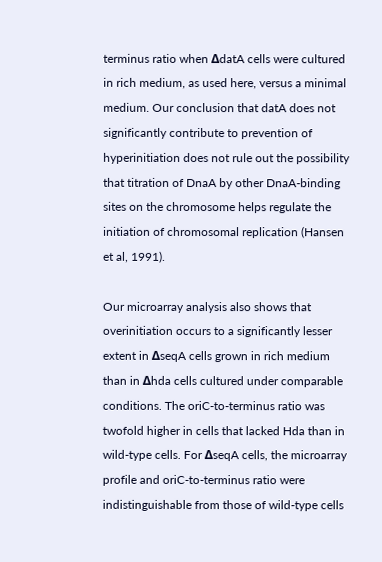terminus ratio when ΔdatA cells were cultured in rich medium, as used here, versus a minimal medium. Our conclusion that datA does not significantly contribute to prevention of hyperinitiation does not rule out the possibility that titration of DnaA by other DnaA-binding sites on the chromosome helps regulate the initiation of chromosomal replication (Hansen et al, 1991).

Our microarray analysis also shows that overinitiation occurs to a significantly lesser extent in ΔseqA cells grown in rich medium than in Δhda cells cultured under comparable conditions. The oriC-to-terminus ratio was twofold higher in cells that lacked Hda than in wild-type cells. For ΔseqA cells, the microarray profile and oriC-to-terminus ratio were indistinguishable from those of wild-type cells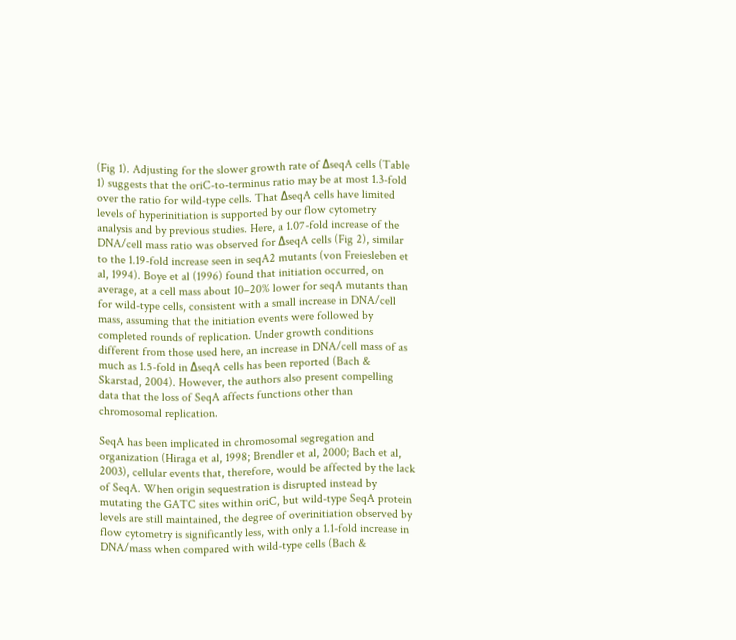(Fig 1). Adjusting for the slower growth rate of ΔseqA cells (Table 1) suggests that the oriC-to-terminus ratio may be at most 1.3-fold over the ratio for wild-type cells. That ΔseqA cells have limited levels of hyperinitiation is supported by our flow cytometry analysis and by previous studies. Here, a 1.07-fold increase of the DNA/cell mass ratio was observed for ΔseqA cells (Fig 2), similar to the 1.19-fold increase seen in seqA2 mutants (von Freiesleben et al, 1994). Boye et al (1996) found that initiation occurred, on average, at a cell mass about 10–20% lower for seqA mutants than for wild-type cells, consistent with a small increase in DNA/cell mass, assuming that the initiation events were followed by completed rounds of replication. Under growth conditions different from those used here, an increase in DNA/cell mass of as much as 1.5-fold in ΔseqA cells has been reported (Bach & Skarstad, 2004). However, the authors also present compelling data that the loss of SeqA affects functions other than chromosomal replication.

SeqA has been implicated in chromosomal segregation and organization (Hiraga et al, 1998; Brendler et al, 2000; Bach et al, 2003), cellular events that, therefore, would be affected by the lack of SeqA. When origin sequestration is disrupted instead by mutating the GATC sites within oriC, but wild-type SeqA protein levels are still maintained, the degree of overinitiation observed by flow cytometry is significantly less, with only a 1.1-fold increase in DNA/mass when compared with wild-type cells (Bach &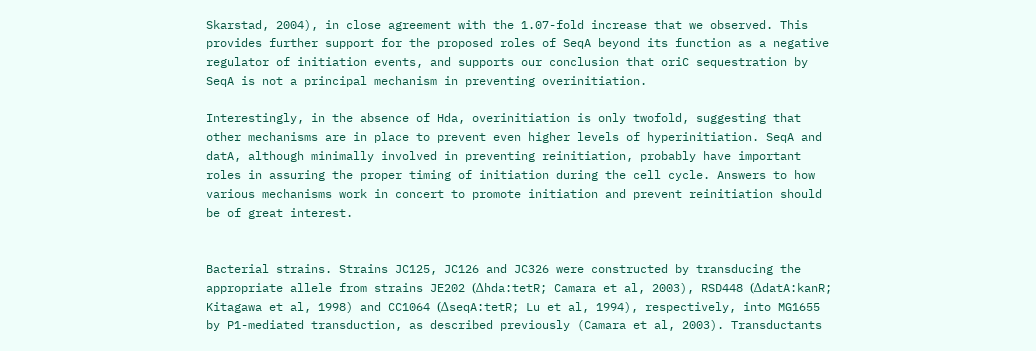Skarstad, 2004), in close agreement with the 1.07-fold increase that we observed. This provides further support for the proposed roles of SeqA beyond its function as a negative regulator of initiation events, and supports our conclusion that oriC sequestration by SeqA is not a principal mechanism in preventing overinitiation.

Interestingly, in the absence of Hda, overinitiation is only twofold, suggesting that other mechanisms are in place to prevent even higher levels of hyperinitiation. SeqA and datA, although minimally involved in preventing reinitiation, probably have important roles in assuring the proper timing of initiation during the cell cycle. Answers to how various mechanisms work in concert to promote initiation and prevent reinitiation should be of great interest.


Bacterial strains. Strains JC125, JC126 and JC326 were constructed by transducing the appropriate allele from strains JE202 (Δhda:tetR; Camara et al, 2003), RSD448 (ΔdatA:kanR; Kitagawa et al, 1998) and CC1064 (ΔseqA:tetR; Lu et al, 1994), respectively, into MG1655 by P1-mediated transduction, as described previously (Camara et al, 2003). Transductants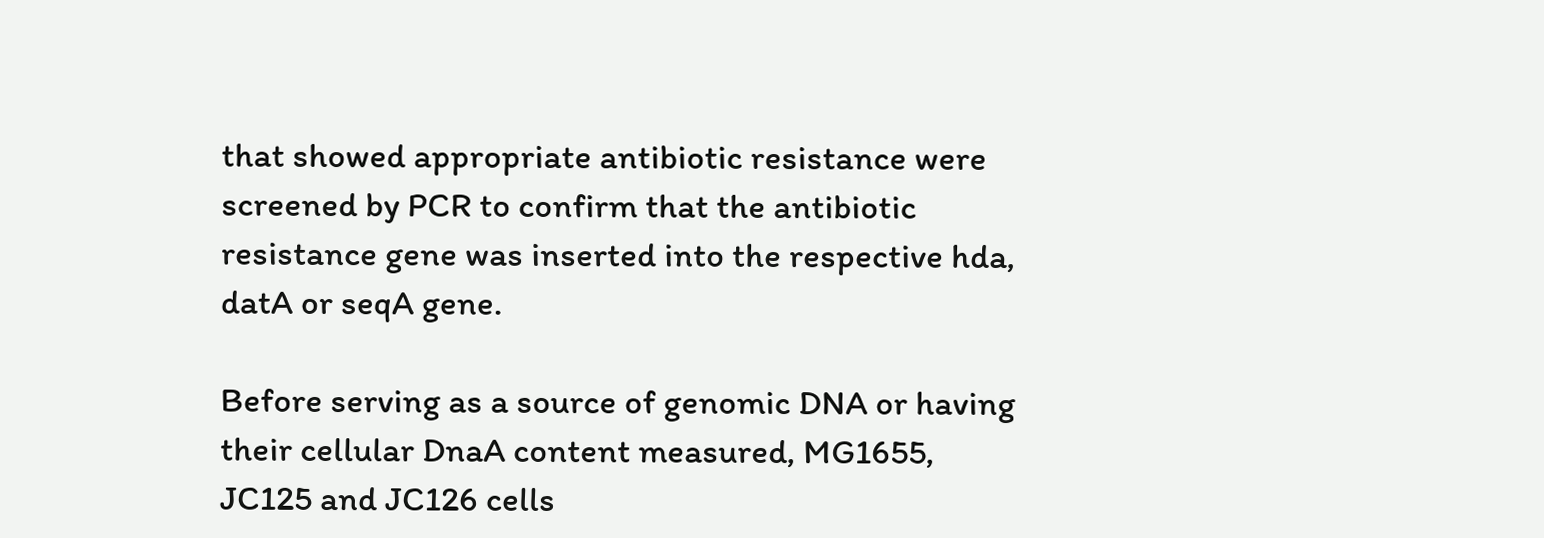that showed appropriate antibiotic resistance were screened by PCR to confirm that the antibiotic resistance gene was inserted into the respective hda, datA or seqA gene.

Before serving as a source of genomic DNA or having their cellular DnaA content measured, MG1655, JC125 and JC126 cells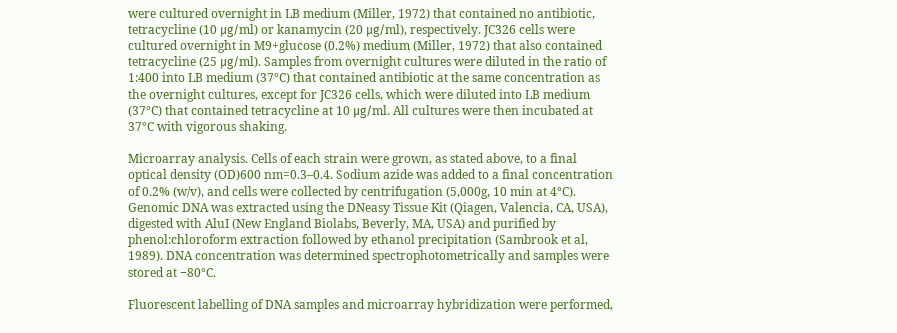were cultured overnight in LB medium (Miller, 1972) that contained no antibiotic, tetracycline (10 μg/ml) or kanamycin (20 μg/ml), respectively. JC326 cells were cultured overnight in M9+glucose (0.2%) medium (Miller, 1972) that also contained tetracycline (25 μg/ml). Samples from overnight cultures were diluted in the ratio of 1:400 into LB medium (37°C) that contained antibiotic at the same concentration as the overnight cultures, except for JC326 cells, which were diluted into LB medium (37°C) that contained tetracycline at 10 μg/ml. All cultures were then incubated at 37°C with vigorous shaking.

Microarray analysis. Cells of each strain were grown, as stated above, to a final optical density (OD)600 nm=0.3–0.4. Sodium azide was added to a final concentration of 0.2% (w/v), and cells were collected by centrifugation (5,000g, 10 min at 4°C). Genomic DNA was extracted using the DNeasy Tissue Kit (Qiagen, Valencia, CA, USA), digested with AluI (New England Biolabs, Beverly, MA, USA) and purified by phenol:chloroform extraction followed by ethanol precipitation (Sambrook et al, 1989). DNA concentration was determined spectrophotometrically and samples were stored at −80°C.

Fluorescent labelling of DNA samples and microarray hybridization were performed,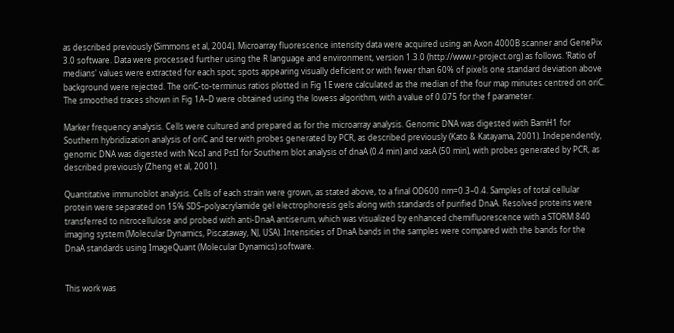as described previously (Simmons et al, 2004). Microarray fluorescence intensity data were acquired using an Axon 4000B scanner and GenePix 3.0 software. Data were processed further using the R language and environment, version 1.3.0 (http://www.r-project.org) as follows. ‘Ratio of medians' values were extracted for each spot; spots appearing visually deficient or with fewer than 60% of pixels one standard deviation above background were rejected. The oriC-to-terminus ratios plotted in Fig 1E were calculated as the median of the four map minutes centred on oriC. The smoothed traces shown in Fig 1A–D were obtained using the lowess algorithm, with a value of 0.075 for the f parameter.

Marker frequency analysis. Cells were cultured and prepared as for the microarray analysis. Genomic DNA was digested with BamH1 for Southern hybridization analysis of oriC and ter with probes generated by PCR, as described previously (Kato & Katayama, 2001). Independently, genomic DNA was digested with NcoI and PstI for Southern blot analysis of dnaA (0.4 min) and xasA (50 min), with probes generated by PCR, as described previously (Zheng et al, 2001).

Quantitative immunoblot analysis. Cells of each strain were grown, as stated above, to a final OD600 nm=0.3–0.4. Samples of total cellular protein were separated on 15% SDS–polyacrylamide gel electrophoresis gels along with standards of purified DnaA. Resolved proteins were transferred to nitrocellulose and probed with anti-DnaA antiserum, which was visualized by enhanced chemifluorescence with a STORM 840 imaging system (Molecular Dynamics, Piscataway, NJ, USA). Intensities of DnaA bands in the samples were compared with the bands for the DnaA standards using ImageQuant (Molecular Dynamics) software.


This work was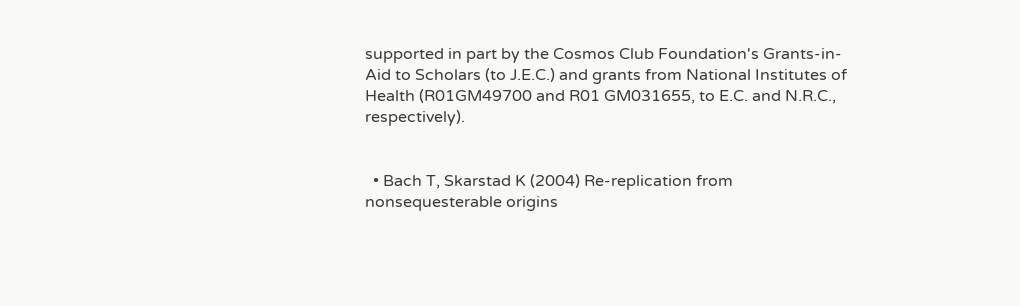supported in part by the Cosmos Club Foundation's Grants-in-Aid to Scholars (to J.E.C.) and grants from National Institutes of Health (R01GM49700 and R01 GM031655, to E.C. and N.R.C., respectively).


  • Bach T, Skarstad K (2004) Re-replication from nonsequesterable origins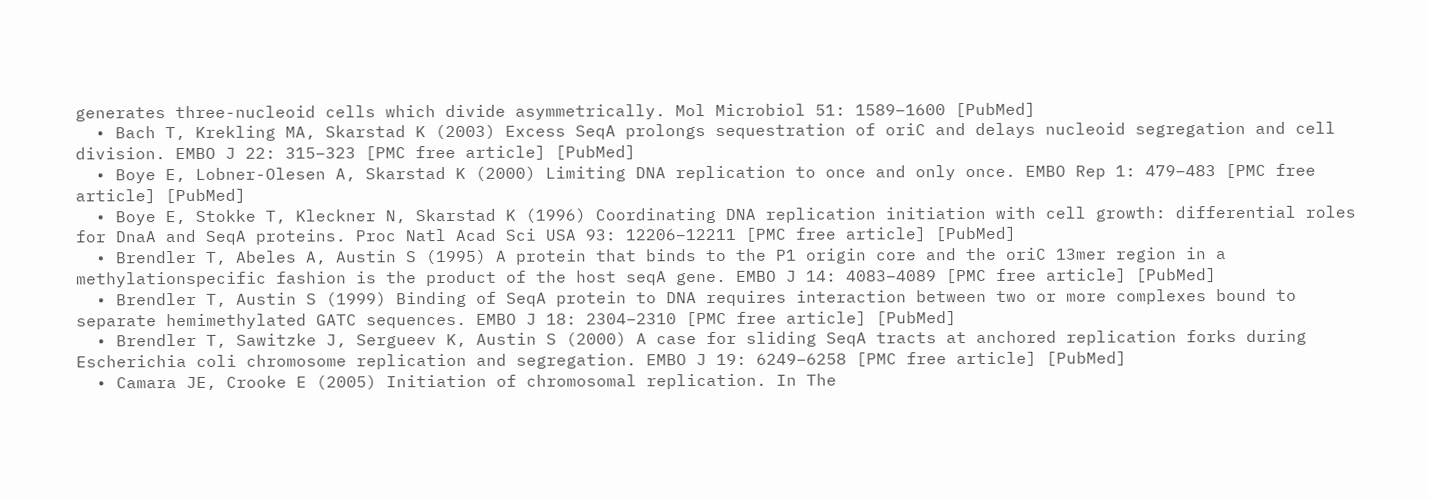generates three-nucleoid cells which divide asymmetrically. Mol Microbiol 51: 1589–1600 [PubMed]
  • Bach T, Krekling MA, Skarstad K (2003) Excess SeqA prolongs sequestration of oriC and delays nucleoid segregation and cell division. EMBO J 22: 315–323 [PMC free article] [PubMed]
  • Boye E, Lobner-Olesen A, Skarstad K (2000) Limiting DNA replication to once and only once. EMBO Rep 1: 479–483 [PMC free article] [PubMed]
  • Boye E, Stokke T, Kleckner N, Skarstad K (1996) Coordinating DNA replication initiation with cell growth: differential roles for DnaA and SeqA proteins. Proc Natl Acad Sci USA 93: 12206–12211 [PMC free article] [PubMed]
  • Brendler T, Abeles A, Austin S (1995) A protein that binds to the P1 origin core and the oriC 13mer region in a methylationspecific fashion is the product of the host seqA gene. EMBO J 14: 4083–4089 [PMC free article] [PubMed]
  • Brendler T, Austin S (1999) Binding of SeqA protein to DNA requires interaction between two or more complexes bound to separate hemimethylated GATC sequences. EMBO J 18: 2304–2310 [PMC free article] [PubMed]
  • Brendler T, Sawitzke J, Sergueev K, Austin S (2000) A case for sliding SeqA tracts at anchored replication forks during Escherichia coli chromosome replication and segregation. EMBO J 19: 6249–6258 [PMC free article] [PubMed]
  • Camara JE, Crooke E (2005) Initiation of chromosomal replication. In The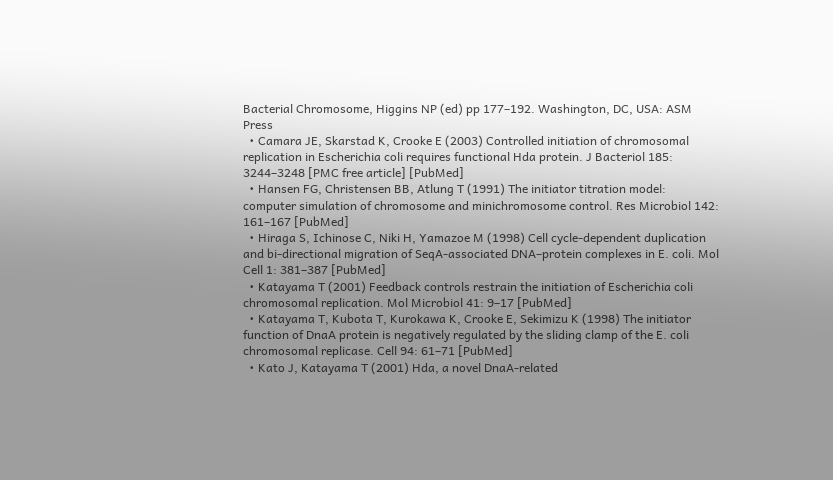Bacterial Chromosome, Higgins NP (ed) pp 177–192. Washington, DC, USA: ASM Press
  • Camara JE, Skarstad K, Crooke E (2003) Controlled initiation of chromosomal replication in Escherichia coli requires functional Hda protein. J Bacteriol 185: 3244–3248 [PMC free article] [PubMed]
  • Hansen FG, Christensen BB, Atlung T (1991) The initiator titration model: computer simulation of chromosome and minichromosome control. Res Microbiol 142: 161–167 [PubMed]
  • Hiraga S, Ichinose C, Niki H, Yamazoe M (1998) Cell cycle-dependent duplication and bi-directional migration of SeqA-associated DNA–protein complexes in E. coli. Mol Cell 1: 381–387 [PubMed]
  • Katayama T (2001) Feedback controls restrain the initiation of Escherichia coli chromosomal replication. Mol Microbiol 41: 9–17 [PubMed]
  • Katayama T, Kubota T, Kurokawa K, Crooke E, Sekimizu K (1998) The initiator function of DnaA protein is negatively regulated by the sliding clamp of the E. coli chromosomal replicase. Cell 94: 61–71 [PubMed]
  • Kato J, Katayama T (2001) Hda, a novel DnaA-related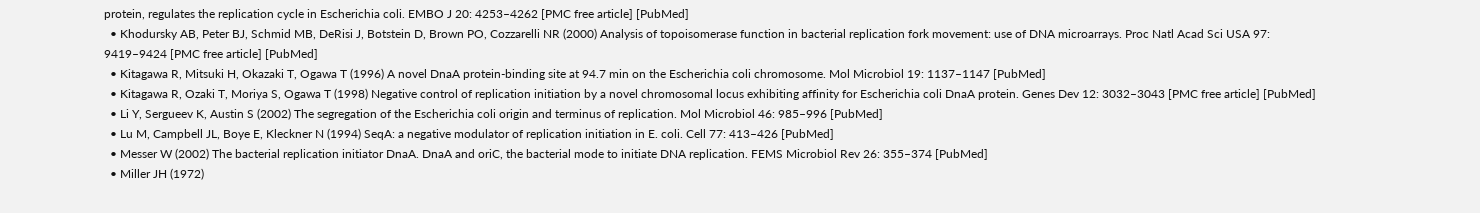protein, regulates the replication cycle in Escherichia coli. EMBO J 20: 4253–4262 [PMC free article] [PubMed]
  • Khodursky AB, Peter BJ, Schmid MB, DeRisi J, Botstein D, Brown PO, Cozzarelli NR (2000) Analysis of topoisomerase function in bacterial replication fork movement: use of DNA microarrays. Proc Natl Acad Sci USA 97: 9419–9424 [PMC free article] [PubMed]
  • Kitagawa R, Mitsuki H, Okazaki T, Ogawa T (1996) A novel DnaA protein-binding site at 94.7 min on the Escherichia coli chromosome. Mol Microbiol 19: 1137–1147 [PubMed]
  • Kitagawa R, Ozaki T, Moriya S, Ogawa T (1998) Negative control of replication initiation by a novel chromosomal locus exhibiting affinity for Escherichia coli DnaA protein. Genes Dev 12: 3032–3043 [PMC free article] [PubMed]
  • Li Y, Sergueev K, Austin S (2002) The segregation of the Escherichia coli origin and terminus of replication. Mol Microbiol 46: 985–996 [PubMed]
  • Lu M, Campbell JL, Boye E, Kleckner N (1994) SeqA: a negative modulator of replication initiation in E. coli. Cell 77: 413–426 [PubMed]
  • Messer W (2002) The bacterial replication initiator DnaA. DnaA and oriC, the bacterial mode to initiate DNA replication. FEMS Microbiol Rev 26: 355–374 [PubMed]
  • Miller JH (1972)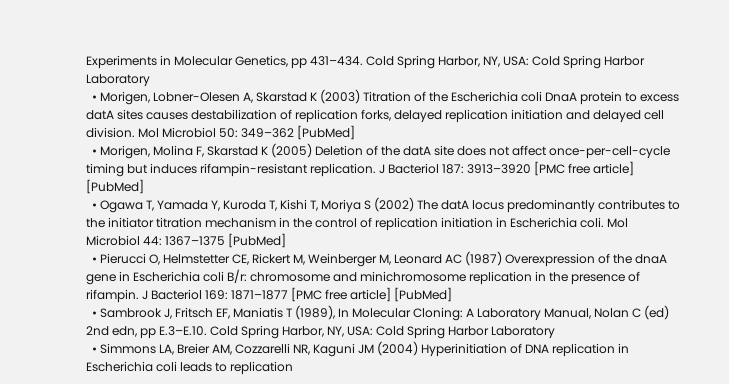Experiments in Molecular Genetics, pp 431–434. Cold Spring Harbor, NY, USA: Cold Spring Harbor Laboratory
  • Morigen, Lobner-Olesen A, Skarstad K (2003) Titration of the Escherichia coli DnaA protein to excess datA sites causes destabilization of replication forks, delayed replication initiation and delayed cell division. Mol Microbiol 50: 349–362 [PubMed]
  • Morigen, Molina F, Skarstad K (2005) Deletion of the datA site does not affect once-per-cell-cycle timing but induces rifampin-resistant replication. J Bacteriol 187: 3913–3920 [PMC free article] [PubMed]
  • Ogawa T, Yamada Y, Kuroda T, Kishi T, Moriya S (2002) The datA locus predominantly contributes to the initiator titration mechanism in the control of replication initiation in Escherichia coli. Mol Microbiol 44: 1367–1375 [PubMed]
  • Pierucci O, Helmstetter CE, Rickert M, Weinberger M, Leonard AC (1987) Overexpression of the dnaA gene in Escherichia coli B/r: chromosome and minichromosome replication in the presence of rifampin. J Bacteriol 169: 1871–1877 [PMC free article] [PubMed]
  • Sambrook J, Fritsch EF, Maniatis T (1989), In Molecular Cloning: A Laboratory Manual, Nolan C (ed) 2nd edn, pp E.3–E.10. Cold Spring Harbor, NY, USA: Cold Spring Harbor Laboratory
  • Simmons LA, Breier AM, Cozzarelli NR, Kaguni JM (2004) Hyperinitiation of DNA replication in Escherichia coli leads to replication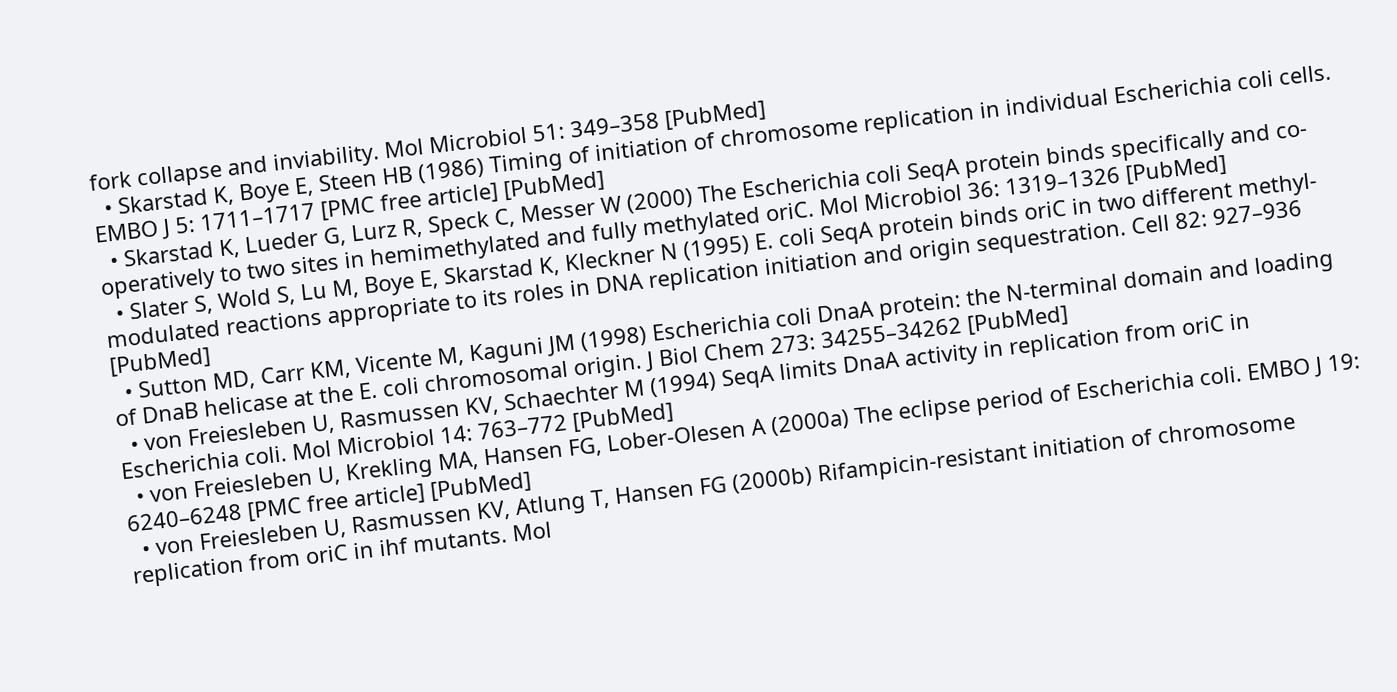fork collapse and inviability. Mol Microbiol 51: 349–358 [PubMed]
  • Skarstad K, Boye E, Steen HB (1986) Timing of initiation of chromosome replication in individual Escherichia coli cells. EMBO J 5: 1711–1717 [PMC free article] [PubMed]
  • Skarstad K, Lueder G, Lurz R, Speck C, Messer W (2000) The Escherichia coli SeqA protein binds specifically and co-operatively to two sites in hemimethylated and fully methylated oriC. Mol Microbiol 36: 1319–1326 [PubMed]
  • Slater S, Wold S, Lu M, Boye E, Skarstad K, Kleckner N (1995) E. coli SeqA protein binds oriC in two different methyl-modulated reactions appropriate to its roles in DNA replication initiation and origin sequestration. Cell 82: 927–936 [PubMed]
  • Sutton MD, Carr KM, Vicente M, Kaguni JM (1998) Escherichia coli DnaA protein: the N-terminal domain and loading of DnaB helicase at the E. coli chromosomal origin. J Biol Chem 273: 34255–34262 [PubMed]
  • von Freiesleben U, Rasmussen KV, Schaechter M (1994) SeqA limits DnaA activity in replication from oriC in Escherichia coli. Mol Microbiol 14: 763–772 [PubMed]
  • von Freiesleben U, Krekling MA, Hansen FG, Lober-Olesen A (2000a) The eclipse period of Escherichia coli. EMBO J 19: 6240–6248 [PMC free article] [PubMed]
  • von Freiesleben U, Rasmussen KV, Atlung T, Hansen FG (2000b) Rifampicin-resistant initiation of chromosome replication from oriC in ihf mutants. Mol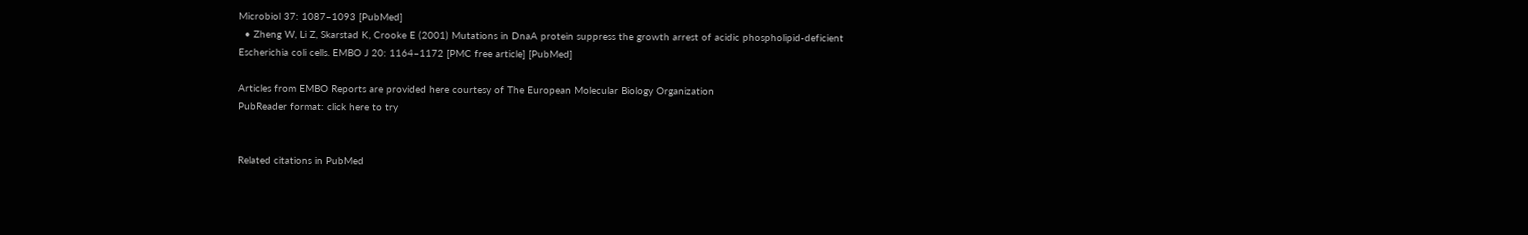Microbiol 37: 1087–1093 [PubMed]
  • Zheng W, Li Z, Skarstad K, Crooke E (2001) Mutations in DnaA protein suppress the growth arrest of acidic phospholipid-deficient Escherichia coli cells. EMBO J 20: 1164–1172 [PMC free article] [PubMed]

Articles from EMBO Reports are provided here courtesy of The European Molecular Biology Organization
PubReader format: click here to try


Related citations in PubMed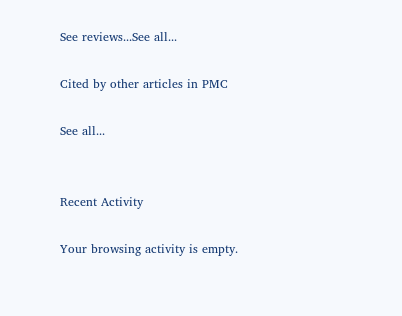See reviews...See all...

Cited by other articles in PMC

See all...


Recent Activity

Your browsing activity is empty.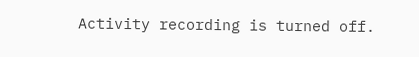Activity recording is turned off.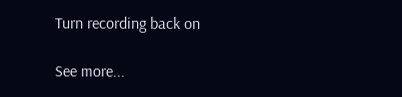Turn recording back on

See more...